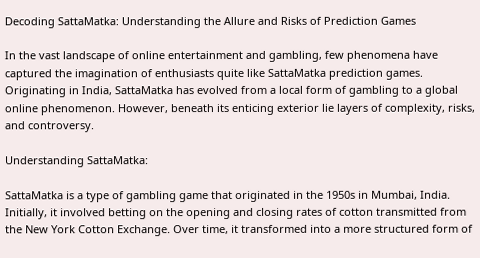Decoding SattaMatka: Understanding the Allure and Risks of Prediction Games

In the vast landscape of online entertainment and gambling, few phenomena have captured the imagination of enthusiasts quite like SattaMatka prediction games. Originating in India, SattaMatka has evolved from a local form of gambling to a global online phenomenon. However, beneath its enticing exterior lie layers of complexity, risks, and controversy.

Understanding SattaMatka:

SattaMatka is a type of gambling game that originated in the 1950s in Mumbai, India. Initially, it involved betting on the opening and closing rates of cotton transmitted from the New York Cotton Exchange. Over time, it transformed into a more structured form of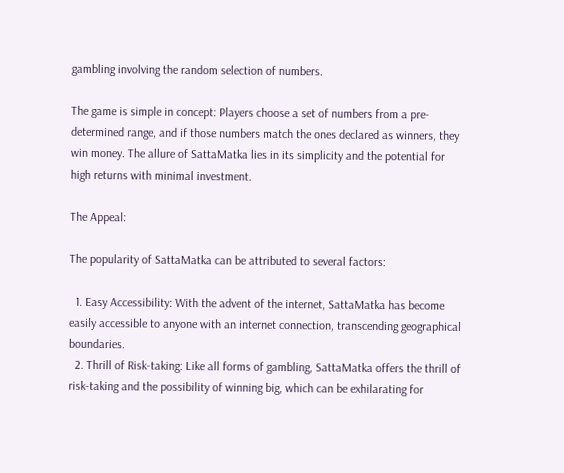gambling involving the random selection of numbers.

The game is simple in concept: Players choose a set of numbers from a pre-determined range, and if those numbers match the ones declared as winners, they win money. The allure of SattaMatka lies in its simplicity and the potential for high returns with minimal investment.

The Appeal:

The popularity of SattaMatka can be attributed to several factors:

  1. Easy Accessibility: With the advent of the internet, SattaMatka has become easily accessible to anyone with an internet connection, transcending geographical boundaries.
  2. Thrill of Risk-taking: Like all forms of gambling, SattaMatka offers the thrill of risk-taking and the possibility of winning big, which can be exhilarating for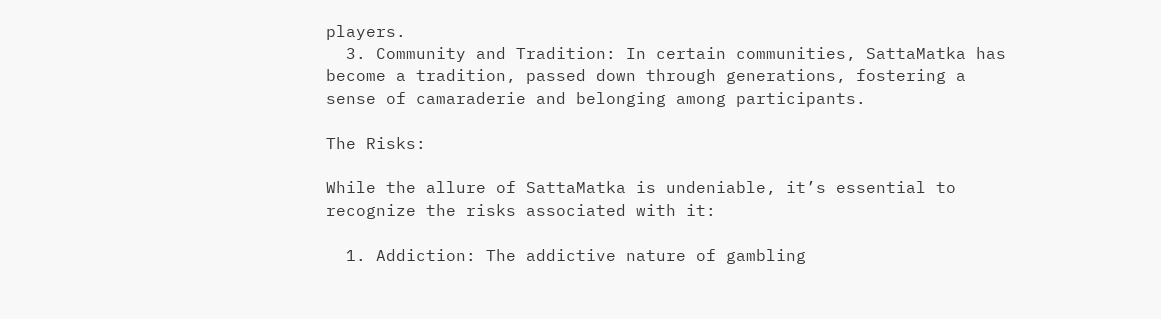players.
  3. Community and Tradition: In certain communities, SattaMatka has become a tradition, passed down through generations, fostering a sense of camaraderie and belonging among participants.

The Risks:

While the allure of SattaMatka is undeniable, it’s essential to recognize the risks associated with it:

  1. Addiction: The addictive nature of gambling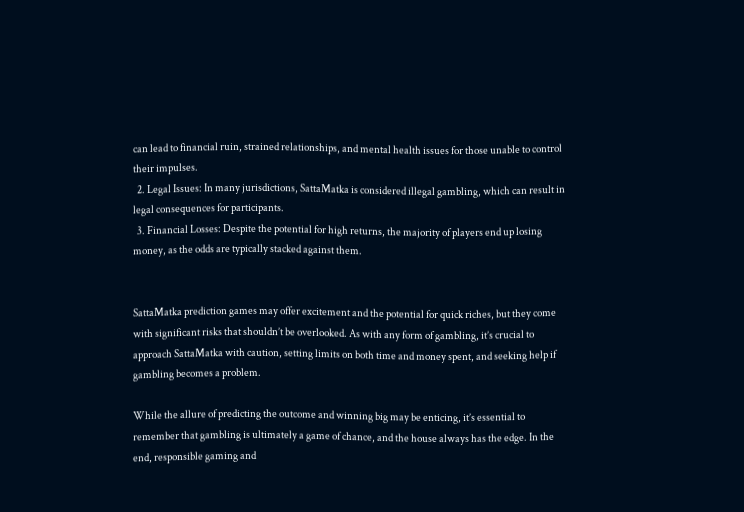can lead to financial ruin, strained relationships, and mental health issues for those unable to control their impulses.
  2. Legal Issues: In many jurisdictions, SattaMatka is considered illegal gambling, which can result in legal consequences for participants.
  3. Financial Losses: Despite the potential for high returns, the majority of players end up losing money, as the odds are typically stacked against them.


SattaMatka prediction games may offer excitement and the potential for quick riches, but they come with significant risks that shouldn’t be overlooked. As with any form of gambling, it’s crucial to approach SattaMatka with caution, setting limits on both time and money spent, and seeking help if gambling becomes a problem.

While the allure of predicting the outcome and winning big may be enticing, it’s essential to remember that gambling is ultimately a game of chance, and the house always has the edge. In the end, responsible gaming and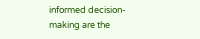informed decision-making are the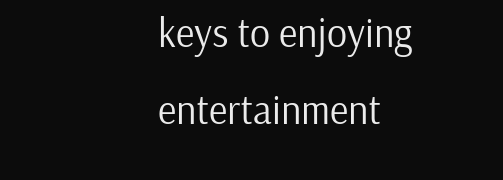keys to enjoying entertainment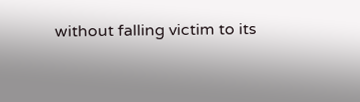without falling victim to its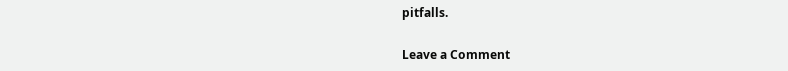pitfalls.

Leave a Comment